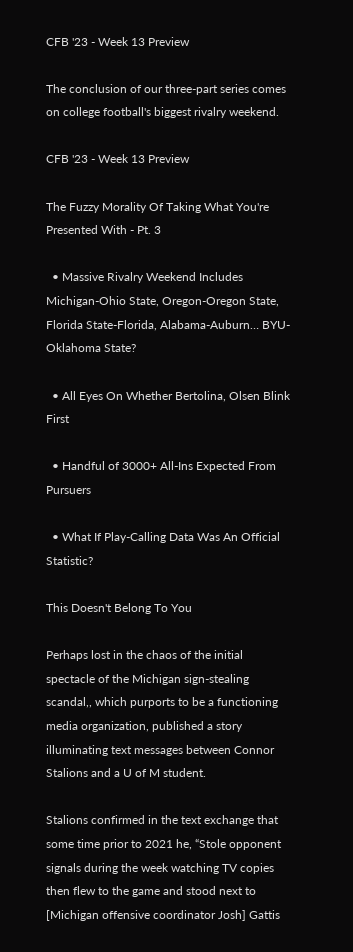CFB '23 - Week 13 Preview

The conclusion of our three-part series comes on college football's biggest rivalry weekend.

CFB '23 - Week 13 Preview

The Fuzzy Morality Of Taking What You're Presented With - Pt. 3

  • Massive Rivalry Weekend Includes Michigan-Ohio State, Oregon-Oregon State, Florida State-Florida, Alabama-Auburn… BYU-Oklahoma State?

  • All Eyes On Whether Bertolina, Olsen Blink First

  • Handful of 3000+ All-Ins Expected From Pursuers

  • What If Play-Calling Data Was An Official Statistic?

This Doesn't Belong To You

Perhaps lost in the chaos of the initial spectacle of the Michigan sign-stealing scandal,, which purports to be a functioning media organization, published a story illuminating text messages between Connor Stalions and a U of M student.

Stalions confirmed in the text exchange that some time prior to 2021 he, “Stole opponent signals during the week watching TV copies then flew to the game and stood next to [Michigan offensive coordinator Josh] Gattis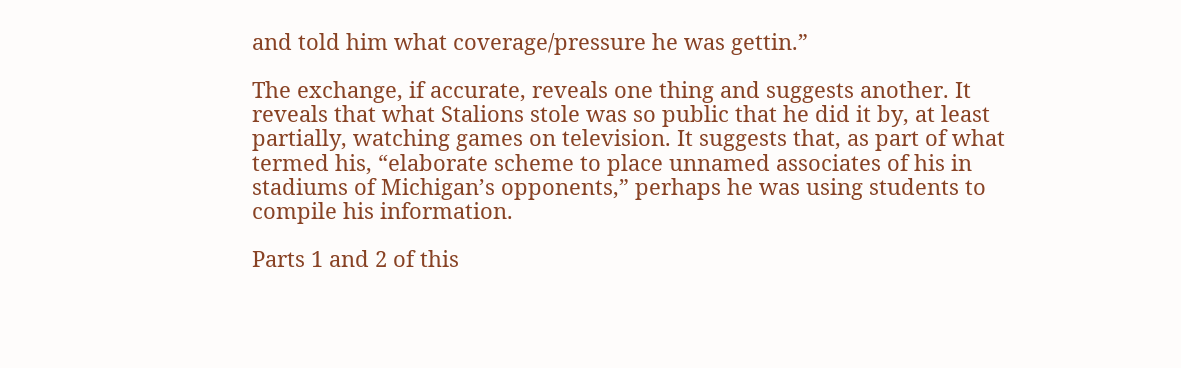and told him what coverage/pressure he was gettin.”

The exchange, if accurate, reveals one thing and suggests another. It reveals that what Stalions stole was so public that he did it by, at least partially, watching games on television. It suggests that, as part of what termed his, “elaborate scheme to place unnamed associates of his in stadiums of Michigan’s opponents,” perhaps he was using students to compile his information.

Parts 1 and 2 of this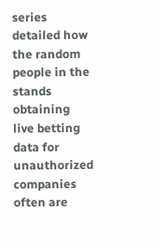series detailed how the random people in the stands obtaining live betting data for unauthorized companies often are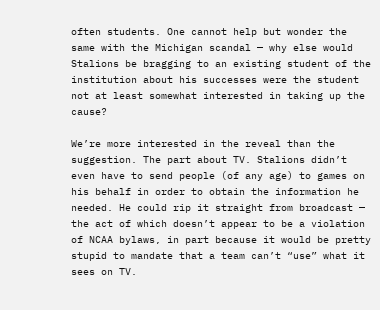often students. One cannot help but wonder the same with the Michigan scandal — why else would Stalions be bragging to an existing student of the institution about his successes were the student not at least somewhat interested in taking up the cause?

We’re more interested in the reveal than the suggestion. The part about TV. Stalions didn’t even have to send people (of any age) to games on his behalf in order to obtain the information he needed. He could rip it straight from broadcast — the act of which doesn’t appear to be a violation of NCAA bylaws, in part because it would be pretty stupid to mandate that a team can’t “use” what it sees on TV.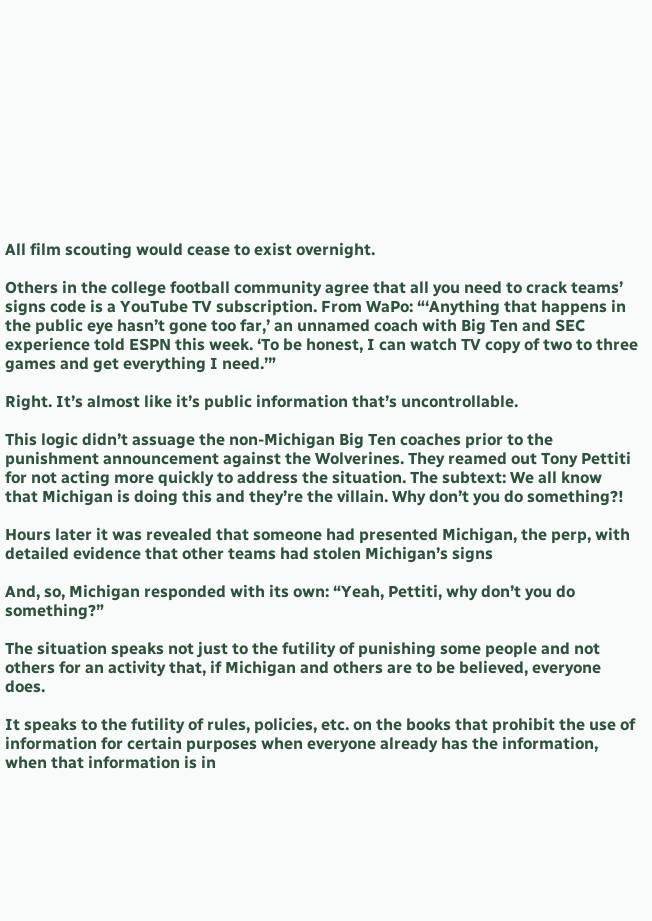All film scouting would cease to exist overnight.

Others in the college football community agree that all you need to crack teams’ signs code is a YouTube TV subscription. From WaPo: “‘Anything that happens in the public eye hasn’t gone too far,’ an unnamed coach with Big Ten and SEC experience told ESPN this week. ‘To be honest, I can watch TV copy of two to three games and get everything I need.’”

Right. It’s almost like it’s public information that’s uncontrollable.

This logic didn’t assuage the non-Michigan Big Ten coaches prior to the punishment announcement against the Wolverines. They reamed out Tony Pettiti for not acting more quickly to address the situation. The subtext: We all know that Michigan is doing this and they’re the villain. Why don’t you do something?!

Hours later it was revealed that someone had presented Michigan, the perp, with detailed evidence that other teams had stolen Michigan’s signs

And, so, Michigan responded with its own: “Yeah, Pettiti, why don’t you do something?”

The situation speaks not just to the futility of punishing some people and not others for an activity that, if Michigan and others are to be believed, everyone does.

It speaks to the futility of rules, policies, etc. on the books that prohibit the use of information for certain purposes when everyone already has the information, when that information is in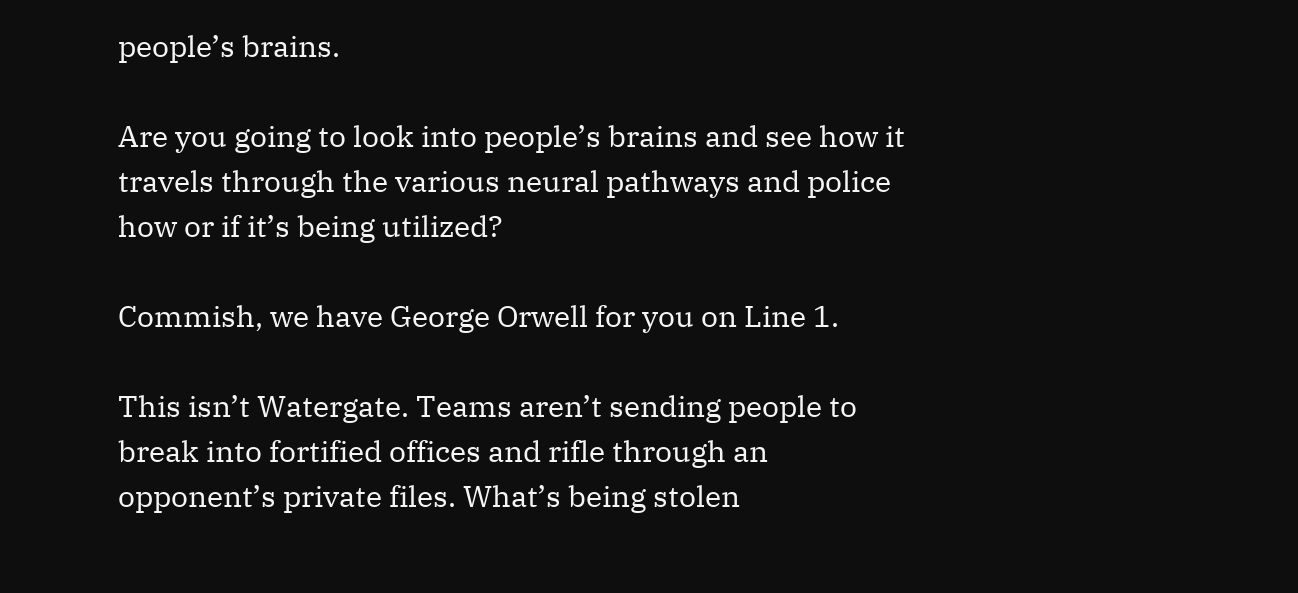people’s brains.

Are you going to look into people’s brains and see how it travels through the various neural pathways and police how or if it’s being utilized?

Commish, we have George Orwell for you on Line 1.

This isn’t Watergate. Teams aren’t sending people to break into fortified offices and rifle through an opponent’s private files. What’s being stolen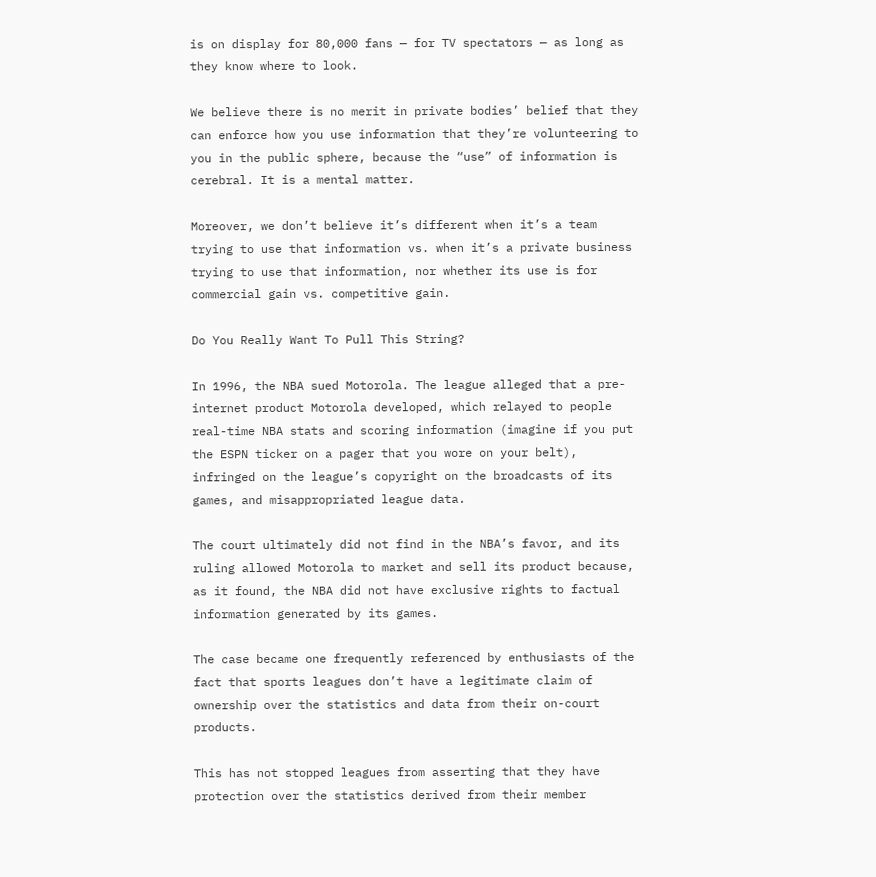is on display for 80,000 fans — for TV spectators — as long as they know where to look.

We believe there is no merit in private bodies’ belief that they can enforce how you use information that they’re volunteering to you in the public sphere, because the “use” of information is cerebral. It is a mental matter.

Moreover, we don’t believe it’s different when it’s a team trying to use that information vs. when it’s a private business trying to use that information, nor whether its use is for commercial gain vs. competitive gain.

Do You Really Want To Pull This String?

In 1996, the NBA sued Motorola. The league alleged that a pre-internet product Motorola developed, which relayed to people real-time NBA stats and scoring information (imagine if you put the ESPN ticker on a pager that you wore on your belt), infringed on the league’s copyright on the broadcasts of its games, and misappropriated league data.

The court ultimately did not find in the NBA’s favor, and its ruling allowed Motorola to market and sell its product because, as it found, the NBA did not have exclusive rights to factual information generated by its games.

The case became one frequently referenced by enthusiasts of the fact that sports leagues don’t have a legitimate claim of ownership over the statistics and data from their on-court products.

This has not stopped leagues from asserting that they have protection over the statistics derived from their member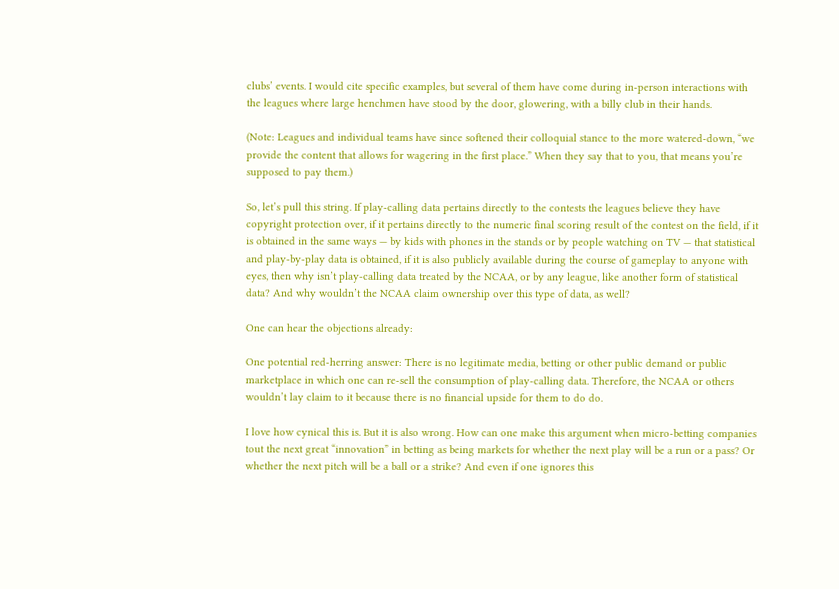clubs’ events. I would cite specific examples, but several of them have come during in-person interactions with the leagues where large henchmen have stood by the door, glowering, with a billy club in their hands.

(Note: Leagues and individual teams have since softened their colloquial stance to the more watered-down, “we provide the content that allows for wagering in the first place.” When they say that to you, that means you’re supposed to pay them.)

So, let’s pull this string. If play-calling data pertains directly to the contests the leagues believe they have copyright protection over, if it pertains directly to the numeric final scoring result of the contest on the field, if it is obtained in the same ways — by kids with phones in the stands or by people watching on TV — that statistical and play-by-play data is obtained, if it is also publicly available during the course of gameplay to anyone with eyes, then why isn’t play-calling data treated by the NCAA, or by any league, like another form of statistical data? And why wouldn’t the NCAA claim ownership over this type of data, as well?

One can hear the objections already:

One potential red-herring answer: There is no legitimate media, betting or other public demand or public marketplace in which one can re-sell the consumption of play-calling data. Therefore, the NCAA or others wouldn’t lay claim to it because there is no financial upside for them to do do.

I love how cynical this is. But it is also wrong. How can one make this argument when micro-betting companies tout the next great “innovation” in betting as being markets for whether the next play will be a run or a pass? Or whether the next pitch will be a ball or a strike? And even if one ignores this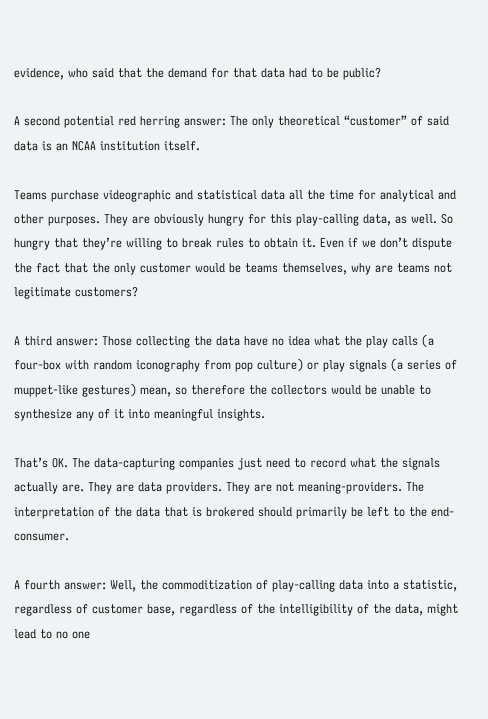evidence, who said that the demand for that data had to be public?

A second potential red herring answer: The only theoretical “customer” of said data is an NCAA institution itself.

Teams purchase videographic and statistical data all the time for analytical and other purposes. They are obviously hungry for this play-calling data, as well. So hungry that they’re willing to break rules to obtain it. Even if we don’t dispute the fact that the only customer would be teams themselves, why are teams not legitimate customers?

A third answer: Those collecting the data have no idea what the play calls (a four-box with random iconography from pop culture) or play signals (a series of muppet-like gestures) mean, so therefore the collectors would be unable to synthesize any of it into meaningful insights.

That’s OK. The data-capturing companies just need to record what the signals actually are. They are data providers. They are not meaning-providers. The interpretation of the data that is brokered should primarily be left to the end-consumer.

A fourth answer: Well, the commoditization of play-calling data into a statistic, regardless of customer base, regardless of the intelligibility of the data, might lead to no one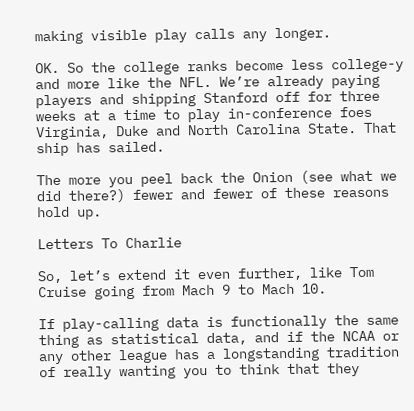making visible play calls any longer.

OK. So the college ranks become less college-y and more like the NFL. We’re already paying players and shipping Stanford off for three weeks at a time to play in-conference foes Virginia, Duke and North Carolina State. That ship has sailed.

The more you peel back the Onion (see what we did there?) fewer and fewer of these reasons hold up.

Letters To Charlie

So, let’s extend it even further, like Tom Cruise going from Mach 9 to Mach 10.

If play-calling data is functionally the same thing as statistical data, and if the NCAA or any other league has a longstanding tradition of really wanting you to think that they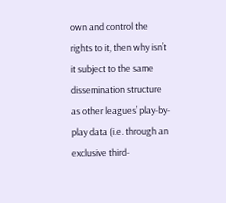own and control the rights to it, then why isn’t it subject to the same dissemination structure as other leagues’ play-by-play data (i.e. through an exclusive third-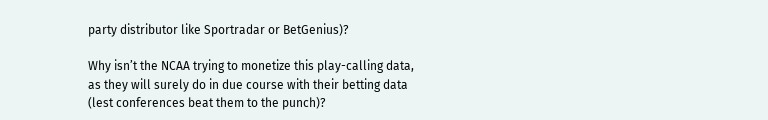party distributor like Sportradar or BetGenius)?

Why isn’t the NCAA trying to monetize this play-calling data, as they will surely do in due course with their betting data (lest conferences beat them to the punch)?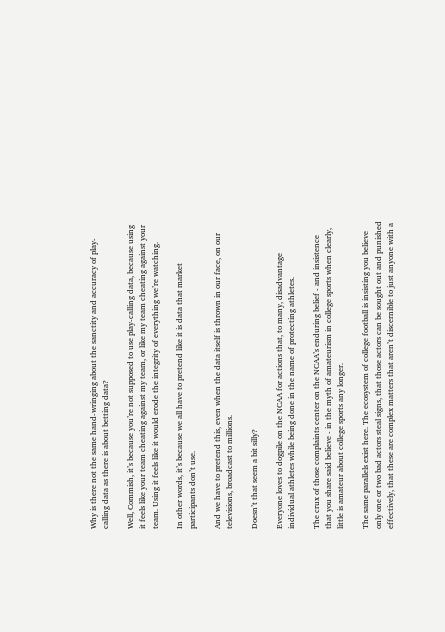Why is there not the same hand-wringing about the sanctity and accuracy of play-calling data as there is about betting data?

Well, Commish, it’s because you’re not supposed to use play-calling data, because using it feels like your team cheating against my team, or like my team cheating against your team. Using it feels like it would erode the integrity of everything we’re watching.

In other words, it’s because we all have to pretend like it is data that market participants don’t use.

And we have to pretend this, even when the data itself is thrown in our face, on our televisions, broadcast to millions.

Doesn’t that seem a bit silly?

Everyone loves to dogpile on the NCAA for actions that, to many, disadvantage individual athletes while being done in the name of protecting athletes.

The crux of those complaints center on the NCAA’s enduring belief - and insistence that you share said believe - in the myth of amateurism in college sports when clearly, little is amateur about college sports any longer.

The same parallels exist here. The ecosystem of college football is insisting you believe only one or two bad actors steal signs, that those actors can be sought out and punished effectively, that these are complex matters that aren’t discernible to just anyone with a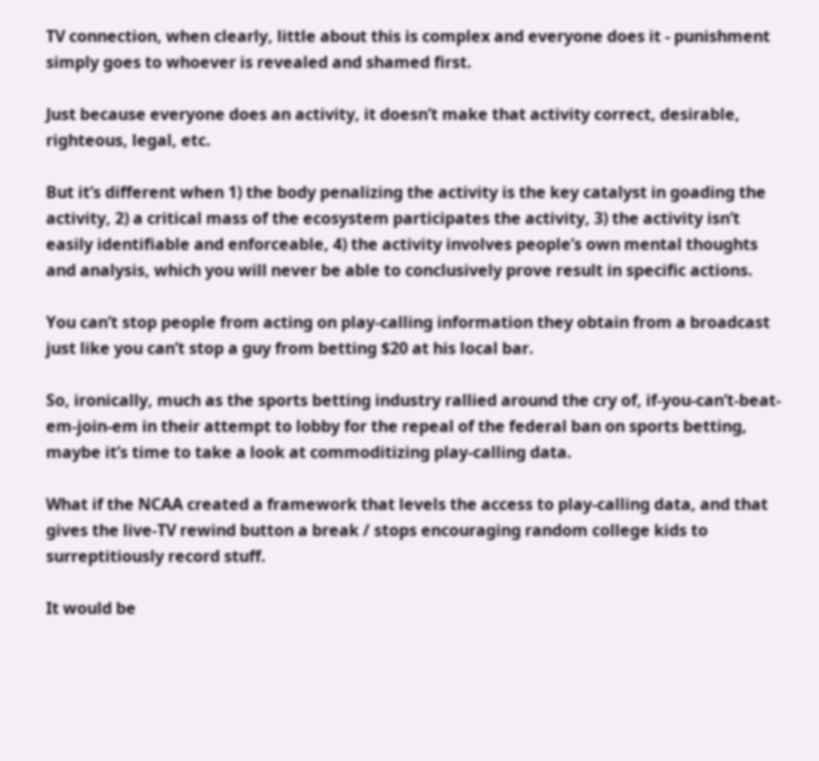TV connection, when clearly, little about this is complex and everyone does it - punishment simply goes to whoever is revealed and shamed first.

Just because everyone does an activity, it doesn’t make that activity correct, desirable, righteous, legal, etc.

But it’s different when 1) the body penalizing the activity is the key catalyst in goading the activity, 2) a critical mass of the ecosystem participates the activity, 3) the activity isn’t easily identifiable and enforceable, 4) the activity involves people’s own mental thoughts and analysis, which you will never be able to conclusively prove result in specific actions.

You can’t stop people from acting on play-calling information they obtain from a broadcast just like you can’t stop a guy from betting $20 at his local bar.

So, ironically, much as the sports betting industry rallied around the cry of, if-you-can’t-beat-em-join-em in their attempt to lobby for the repeal of the federal ban on sports betting, maybe it’s time to take a look at commoditizing play-calling data.

What if the NCAA created a framework that levels the access to play-calling data, and that gives the live-TV rewind button a break / stops encouraging random college kids to surreptitiously record stuff.

It would be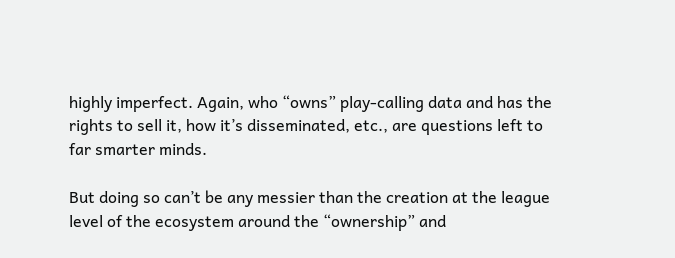highly imperfect. Again, who “owns” play-calling data and has the rights to sell it, how it’s disseminated, etc., are questions left to far smarter minds.

But doing so can’t be any messier than the creation at the league level of the ecosystem around the “ownership” and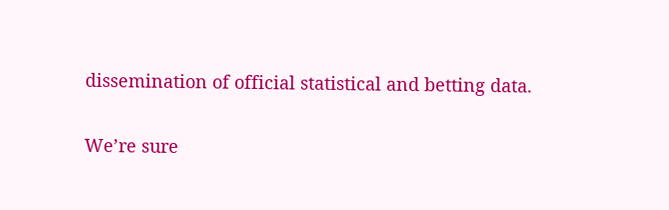dissemination of official statistical and betting data.

We’re sure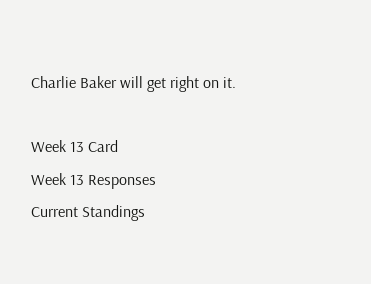Charlie Baker will get right on it.

Week 13 Card
Week 13 Responses
Current Standings